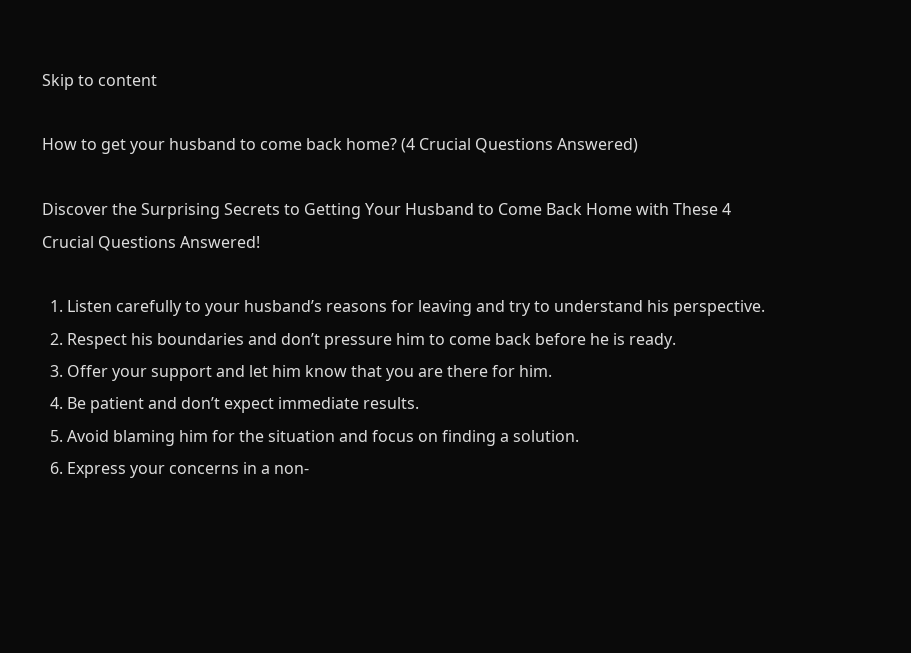Skip to content

How to get your husband to come back home? (4 Crucial Questions Answered)

Discover the Surprising Secrets to Getting Your Husband to Come Back Home with These 4 Crucial Questions Answered!

  1. Listen carefully to your husband’s reasons for leaving and try to understand his perspective.
  2. Respect his boundaries and don’t pressure him to come back before he is ready.
  3. Offer your support and let him know that you are there for him.
  4. Be patient and don’t expect immediate results.
  5. Avoid blaming him for the situation and focus on finding a solution.
  6. Express your concerns in a non-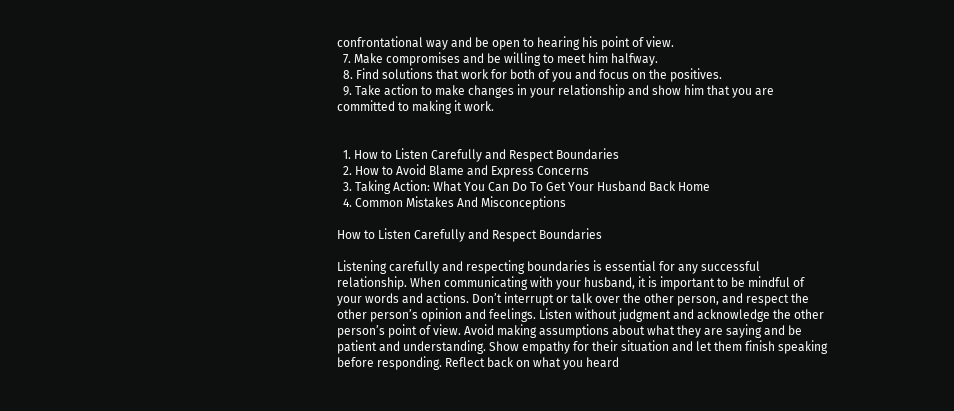confrontational way and be open to hearing his point of view.
  7. Make compromises and be willing to meet him halfway.
  8. Find solutions that work for both of you and focus on the positives.
  9. Take action to make changes in your relationship and show him that you are committed to making it work.


  1. How to Listen Carefully and Respect Boundaries
  2. How to Avoid Blame and Express Concerns
  3. Taking Action: What You Can Do To Get Your Husband Back Home
  4. Common Mistakes And Misconceptions

How to Listen Carefully and Respect Boundaries

Listening carefully and respecting boundaries is essential for any successful relationship. When communicating with your husband, it is important to be mindful of your words and actions. Don’t interrupt or talk over the other person, and respect the other person’s opinion and feelings. Listen without judgment and acknowledge the other person’s point of view. Avoid making assumptions about what they are saying and be patient and understanding. Show empathy for their situation and let them finish speaking before responding. Reflect back on what you heard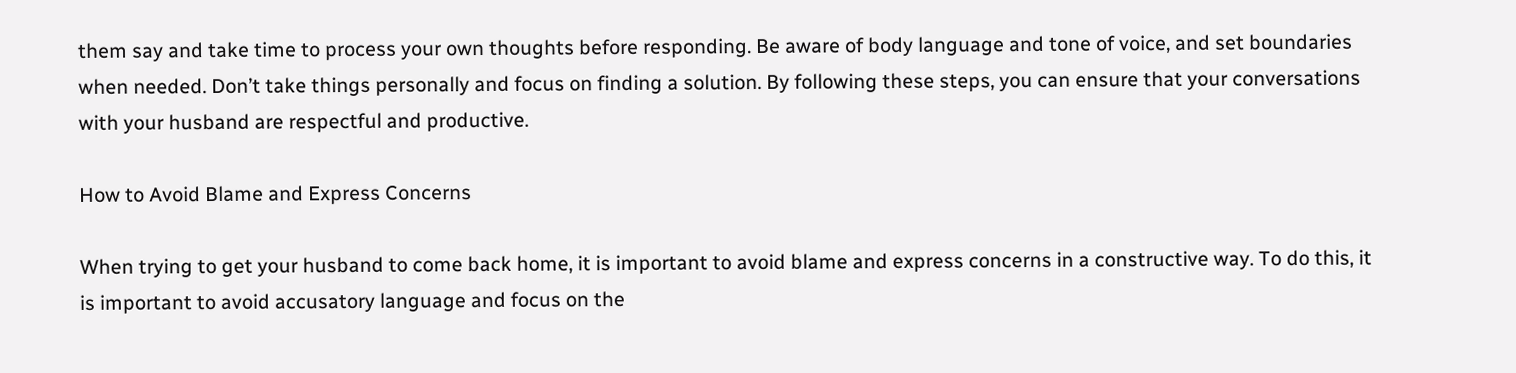them say and take time to process your own thoughts before responding. Be aware of body language and tone of voice, and set boundaries when needed. Don’t take things personally and focus on finding a solution. By following these steps, you can ensure that your conversations with your husband are respectful and productive.

How to Avoid Blame and Express Concerns

When trying to get your husband to come back home, it is important to avoid blame and express concerns in a constructive way. To do this, it is important to avoid accusatory language and focus on the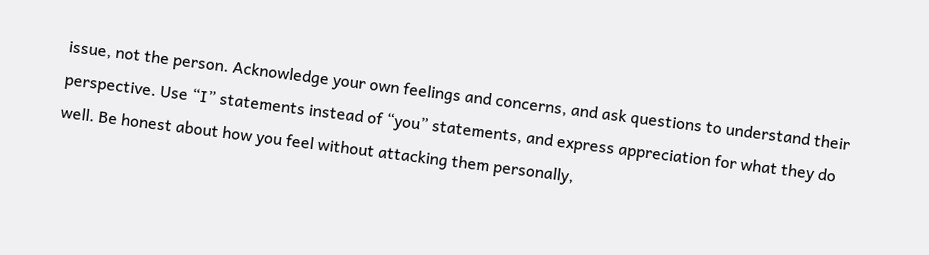issue, not the person. Acknowledge your own feelings and concerns, and ask questions to understand their perspective. Use “I” statements instead of “you” statements, and express appreciation for what they do well. Be honest about how you feel without attacking them personally,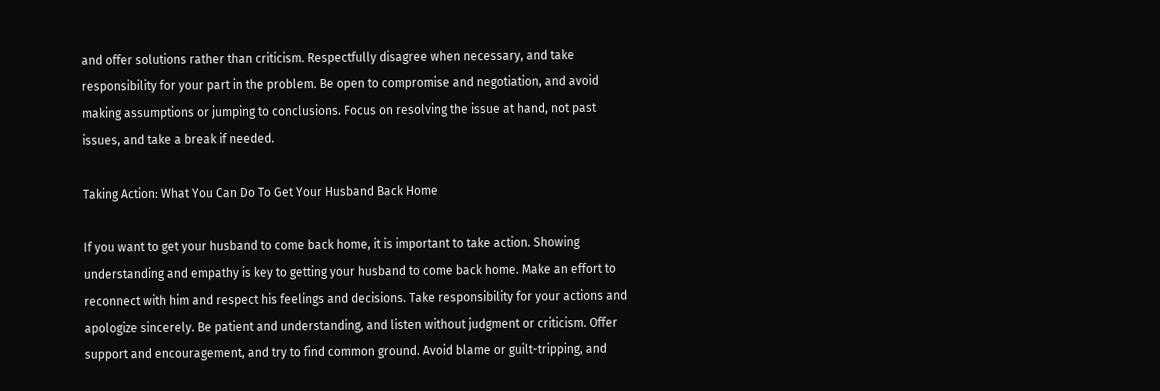and offer solutions rather than criticism. Respectfully disagree when necessary, and take responsibility for your part in the problem. Be open to compromise and negotiation, and avoid making assumptions or jumping to conclusions. Focus on resolving the issue at hand, not past issues, and take a break if needed.

Taking Action: What You Can Do To Get Your Husband Back Home

If you want to get your husband to come back home, it is important to take action. Showing understanding and empathy is key to getting your husband to come back home. Make an effort to reconnect with him and respect his feelings and decisions. Take responsibility for your actions and apologize sincerely. Be patient and understanding, and listen without judgment or criticism. Offer support and encouragement, and try to find common ground. Avoid blame or guilt-tripping, and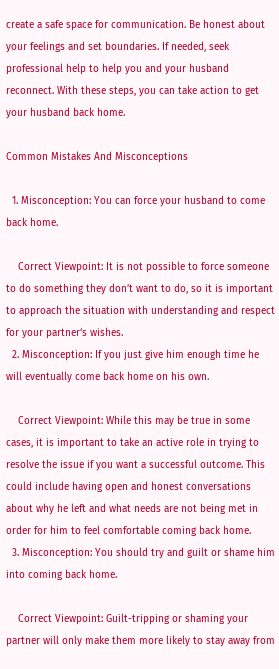create a safe space for communication. Be honest about your feelings and set boundaries. If needed, seek professional help to help you and your husband reconnect. With these steps, you can take action to get your husband back home.

Common Mistakes And Misconceptions

  1. Misconception: You can force your husband to come back home.

    Correct Viewpoint: It is not possible to force someone to do something they don’t want to do, so it is important to approach the situation with understanding and respect for your partner‘s wishes.
  2. Misconception: If you just give him enough time he will eventually come back home on his own.

    Correct Viewpoint: While this may be true in some cases, it is important to take an active role in trying to resolve the issue if you want a successful outcome. This could include having open and honest conversations about why he left and what needs are not being met in order for him to feel comfortable coming back home.
  3. Misconception: You should try and guilt or shame him into coming back home.

    Correct Viewpoint: Guilt-tripping or shaming your partner will only make them more likely to stay away from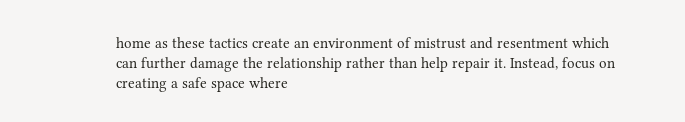home as these tactics create an environment of mistrust and resentment which can further damage the relationship rather than help repair it. Instead, focus on creating a safe space where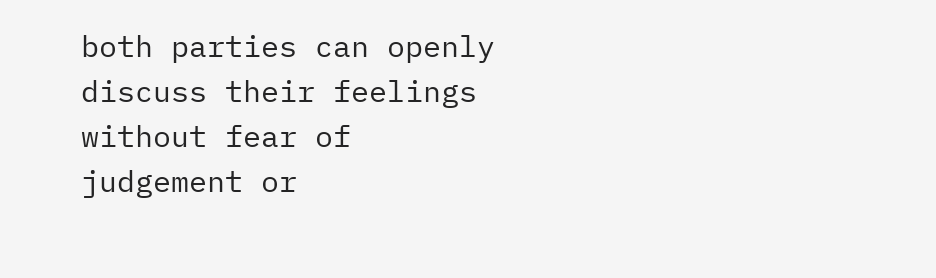both parties can openly discuss their feelings without fear of judgement or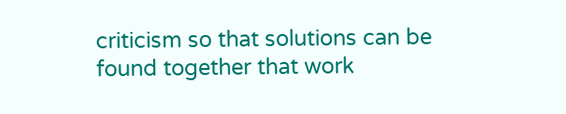criticism so that solutions can be found together that work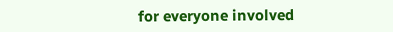for everyone involved